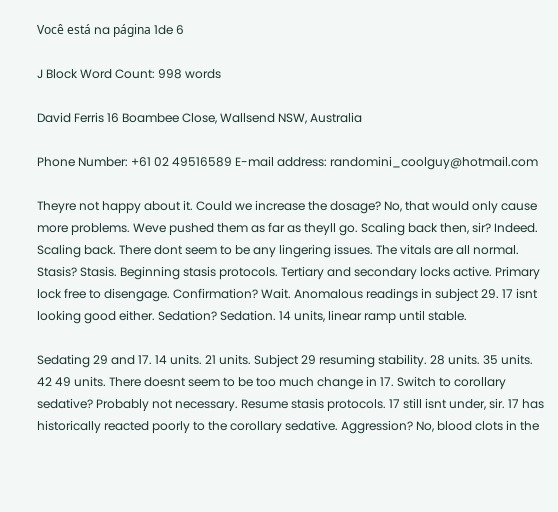Você está na página 1de 6

J Block Word Count: 998 words

David Ferris 16 Boambee Close, Wallsend NSW, Australia

Phone Number: +61 02 49516589 E-mail address: randomini_coolguy@hotmail.com

Theyre not happy about it. Could we increase the dosage? No, that would only cause more problems. Weve pushed them as far as theyll go. Scaling back then, sir? Indeed. Scaling back. There dont seem to be any lingering issues. The vitals are all normal. Stasis? Stasis. Beginning stasis protocols. Tertiary and secondary locks active. Primary lock free to disengage. Confirmation? Wait. Anomalous readings in subject 29. 17 isnt looking good either. Sedation? Sedation. 14 units, linear ramp until stable.

Sedating 29 and 17. 14 units. 21 units. Subject 29 resuming stability. 28 units. 35 units. 42 49 units. There doesnt seem to be too much change in 17. Switch to corollary sedative? Probably not necessary. Resume stasis protocols. 17 still isnt under, sir. 17 has historically reacted poorly to the corollary sedative. Aggression? No, blood clots in the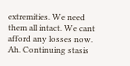extremities. We need them all intact. We cant afford any losses now. Ah. Continuing stasis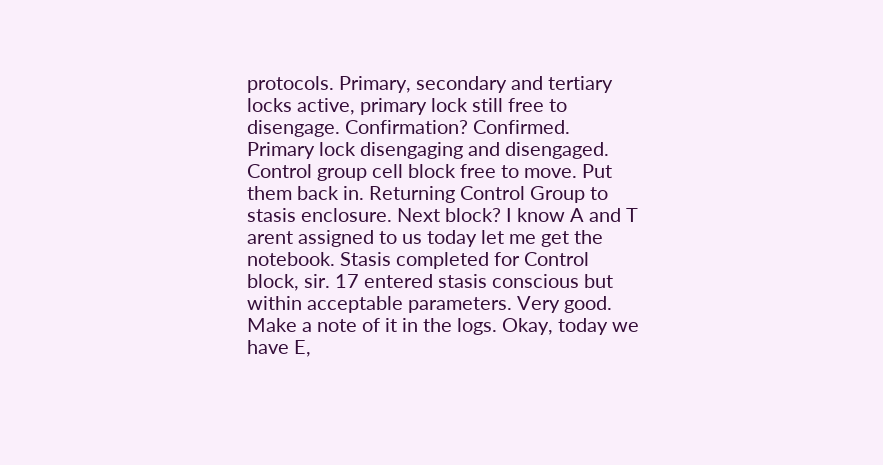protocols. Primary, secondary and tertiary locks active, primary lock still free to disengage. Confirmation? Confirmed. Primary lock disengaging and disengaged. Control group cell block free to move. Put them back in. Returning Control Group to stasis enclosure. Next block? I know A and T arent assigned to us today let me get the notebook. Stasis completed for Control block, sir. 17 entered stasis conscious but within acceptable parameters. Very good. Make a note of it in the logs. Okay, today we have E,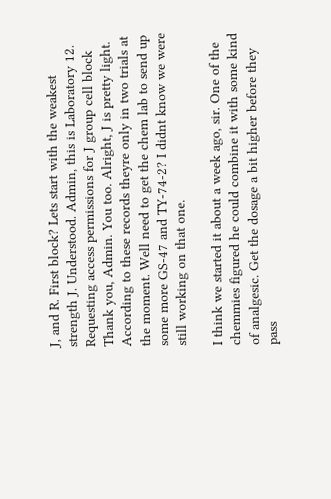J, and R. First block? Lets start with the weakest strength J. Understood. Admin, this is Laboratory 12. Requesting access permissions for J group cell block Thank you, Admin. You too. Alright, J is pretty light. According to these records theyre only in two trials at the moment. Well need to get the chem lab to send up some more GS-47 and TY-74-2? I didnt know we were still working on that one.

I think we started it about a week ago, sir. One of the chemmies figured he could combine it with some kind of analgesic. Get the dosage a bit higher before they pass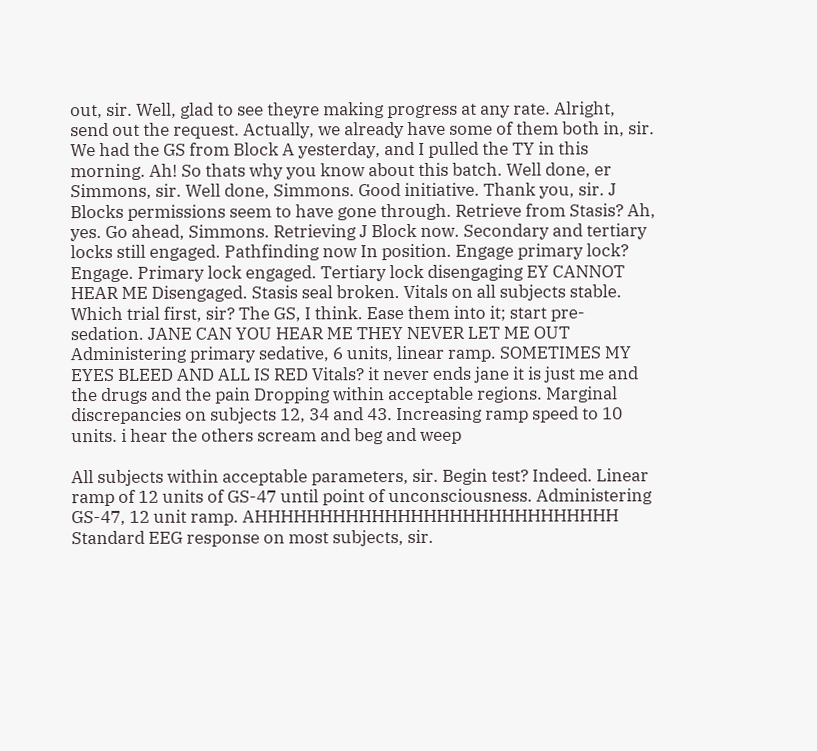out, sir. Well, glad to see theyre making progress at any rate. Alright, send out the request. Actually, we already have some of them both in, sir. We had the GS from Block A yesterday, and I pulled the TY in this morning. Ah! So thats why you know about this batch. Well done, er Simmons, sir. Well done, Simmons. Good initiative. Thank you, sir. J Blocks permissions seem to have gone through. Retrieve from Stasis? Ah, yes. Go ahead, Simmons. Retrieving J Block now. Secondary and tertiary locks still engaged. Pathfinding now In position. Engage primary lock? Engage. Primary lock engaged. Tertiary lock disengaging EY CANNOT HEAR ME Disengaged. Stasis seal broken. Vitals on all subjects stable. Which trial first, sir? The GS, I think. Ease them into it; start pre-sedation. JANE CAN YOU HEAR ME THEY NEVER LET ME OUT Administering primary sedative, 6 units, linear ramp. SOMETIMES MY EYES BLEED AND ALL IS RED Vitals? it never ends jane it is just me and the drugs and the pain Dropping within acceptable regions. Marginal discrepancies on subjects 12, 34 and 43. Increasing ramp speed to 10 units. i hear the others scream and beg and weep

All subjects within acceptable parameters, sir. Begin test? Indeed. Linear ramp of 12 units of GS-47 until point of unconsciousness. Administering GS-47, 12 unit ramp. AHHHHHHHHHHHHHHHHHHHHHHHHHHHH Standard EEG response on most subjects, sir.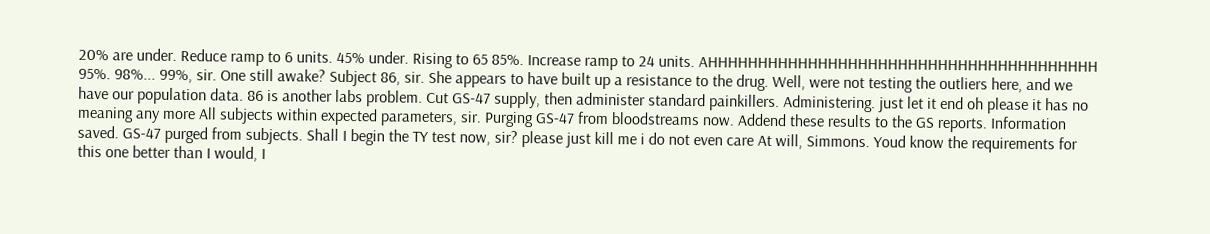20% are under. Reduce ramp to 6 units. 45% under. Rising to 65 85%. Increase ramp to 24 units. AHHHHHHHHHHHHHHHHHHHHHHHHHHHHHHHHHHHHHHH 95%. 98%... 99%, sir. One still awake? Subject 86, sir. She appears to have built up a resistance to the drug. Well, were not testing the outliers here, and we have our population data. 86 is another labs problem. Cut GS-47 supply, then administer standard painkillers. Administering. just let it end oh please it has no meaning any more All subjects within expected parameters, sir. Purging GS-47 from bloodstreams now. Addend these results to the GS reports. Information saved. GS-47 purged from subjects. Shall I begin the TY test now, sir? please just kill me i do not even care At will, Simmons. Youd know the requirements for this one better than I would, I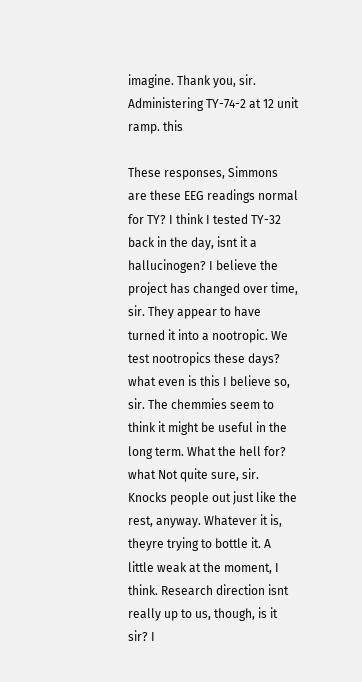imagine. Thank you, sir. Administering TY-74-2 at 12 unit ramp. this

These responses, Simmons are these EEG readings normal for TY? I think I tested TY-32 back in the day, isnt it a hallucinogen? I believe the project has changed over time, sir. They appear to have turned it into a nootropic. We test nootropics these days? what even is this I believe so, sir. The chemmies seem to think it might be useful in the long term. What the hell for? what Not quite sure, sir. Knocks people out just like the rest, anyway. Whatever it is, theyre trying to bottle it. A little weak at the moment, I think. Research direction isnt really up to us, though, is it sir? I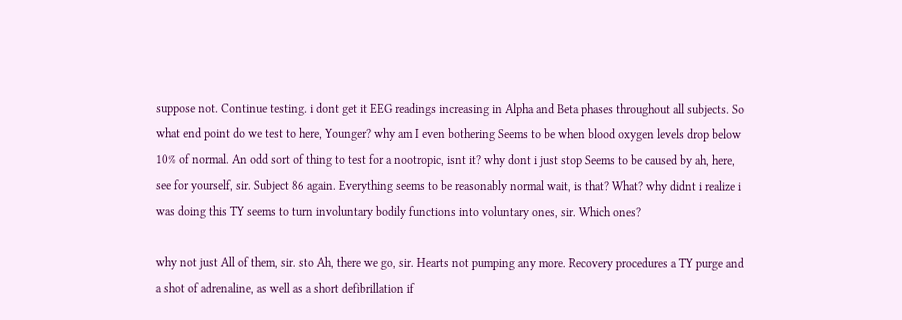suppose not. Continue testing. i dont get it EEG readings increasing in Alpha and Beta phases throughout all subjects. So what end point do we test to here, Younger? why am I even bothering Seems to be when blood oxygen levels drop below 10% of normal. An odd sort of thing to test for a nootropic, isnt it? why dont i just stop Seems to be caused by ah, here, see for yourself, sir. Subject 86 again. Everything seems to be reasonably normal wait, is that? What? why didnt i realize i was doing this TY seems to turn involuntary bodily functions into voluntary ones, sir. Which ones?

why not just All of them, sir. sto Ah, there we go, sir. Hearts not pumping any more. Recovery procedures a TY purge and a shot of adrenaline, as well as a short defibrillation if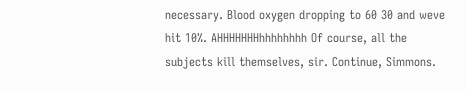necessary. Blood oxygen dropping to 60 30 and weve hit 10%. AHHHHHHHhhhhhhhh Of course, all the subjects kill themselves, sir. Continue, Simmons.